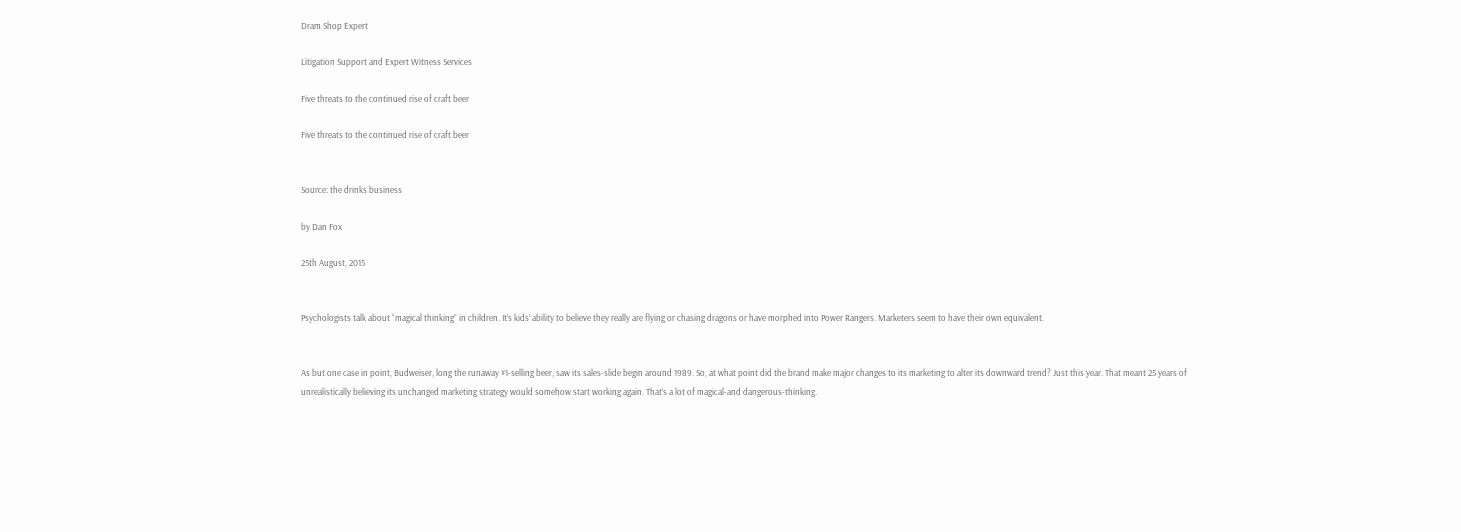Dram Shop Expert

Litigation Support and Expert Witness Services

Five threats to the continued rise of craft beer

Five threats to the continued rise of craft beer


Source: the drinks business

by Dan Fox

25th August, 2015


Psychologists talk about “magical thinking” in children. It’s kids’ ability to believe they really are flying or chasing dragons or have morphed into Power Rangers. Marketers seem to have their own equivalent.


As but one case in point, Budweiser, long the runaway #1-selling beer, saw its sales-slide begin around 1989. So, at what point did the brand make major changes to its marketing to alter its downward trend? Just this year. That meant 25 years of unrealistically believing its unchanged marketing strategy would somehow start working again. That’s a lot of magical-and dangerous-thinking.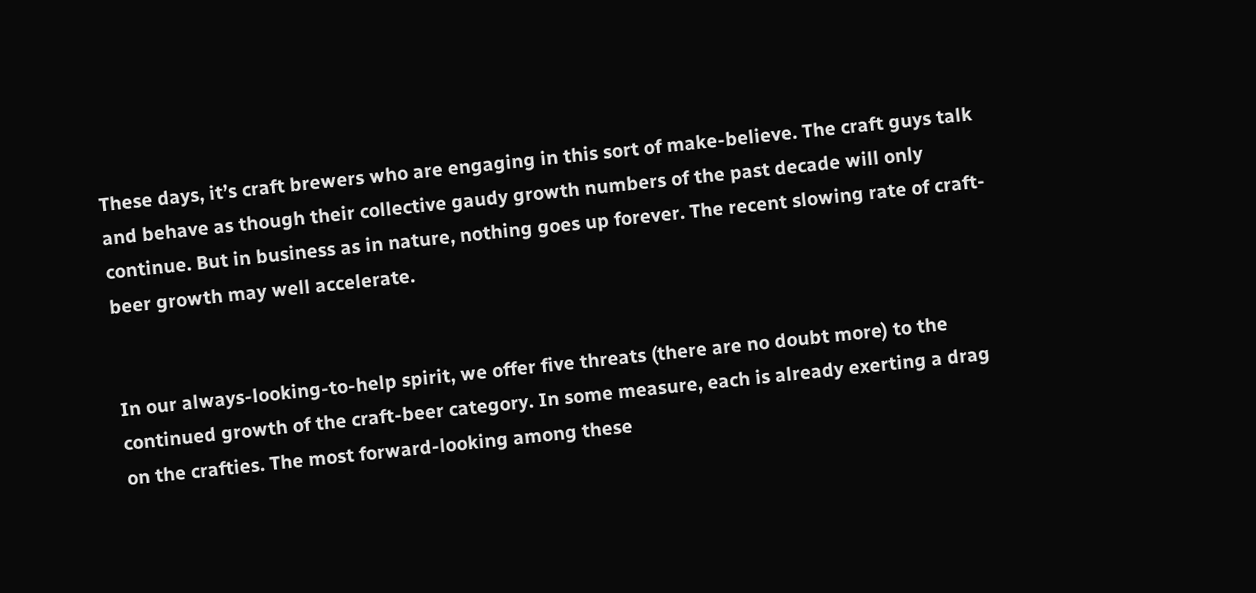These days, it’s craft brewers who are engaging in this sort of make-believe. The craft guys talk and behave as though their collective gaudy growth numbers of the past decade will only continue. But in business as in nature, nothing goes up forever. The recent slowing rate of craft-beer growth may well accelerate.


In our always-looking-to-help spirit, we offer five threats (there are no doubt more) to the continued growth of the craft-beer category. In some measure, each is already exerting a drag on the crafties. The most forward-looking among these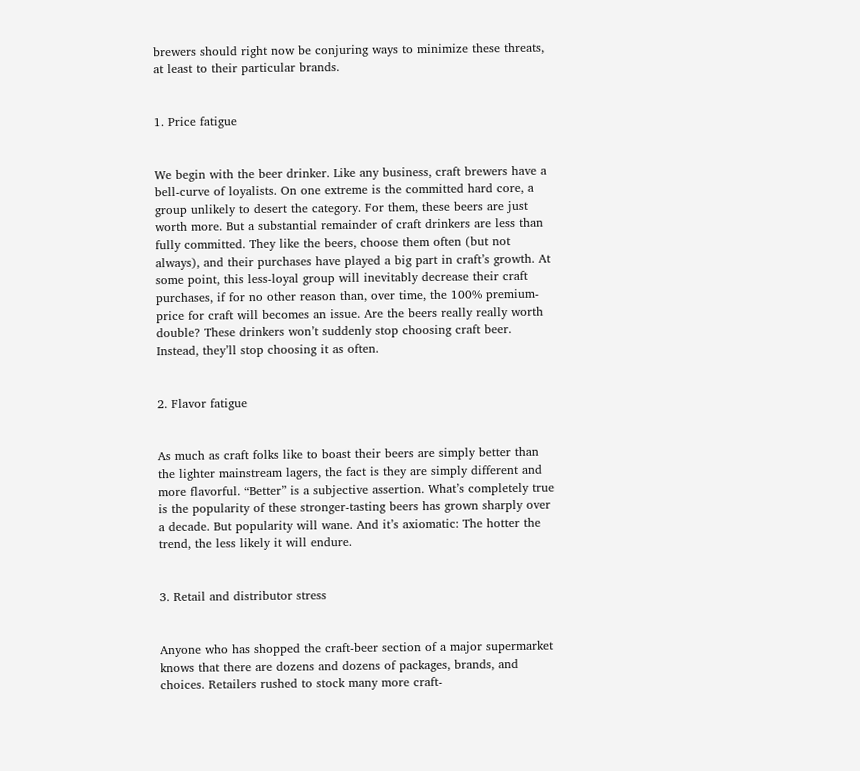brewers should right now be conjuring ways to minimize these threats, at least to their particular brands.


1. Price fatigue


We begin with the beer drinker. Like any business, craft brewers have a bell-curve of loyalists. On one extreme is the committed hard core, a group unlikely to desert the category. For them, these beers are just worth more. But a substantial remainder of craft drinkers are less than fully committed. They like the beers, choose them often (but not always), and their purchases have played a big part in craft’s growth. At some point, this less-loyal group will inevitably decrease their craft purchases, if for no other reason than, over time, the 100% premium-price for craft will becomes an issue. Are the beers really really worth double? These drinkers won’t suddenly stop choosing craft beer. Instead, they’ll stop choosing it as often.


2. Flavor fatigue


As much as craft folks like to boast their beers are simply better than the lighter mainstream lagers, the fact is they are simply different and more flavorful. “Better” is a subjective assertion. What’s completely true is the popularity of these stronger-tasting beers has grown sharply over a decade. But popularity will wane. And it’s axiomatic: The hotter the trend, the less likely it will endure.


3. Retail and distributor stress


Anyone who has shopped the craft-beer section of a major supermarket knows that there are dozens and dozens of packages, brands, and choices. Retailers rushed to stock many more craft-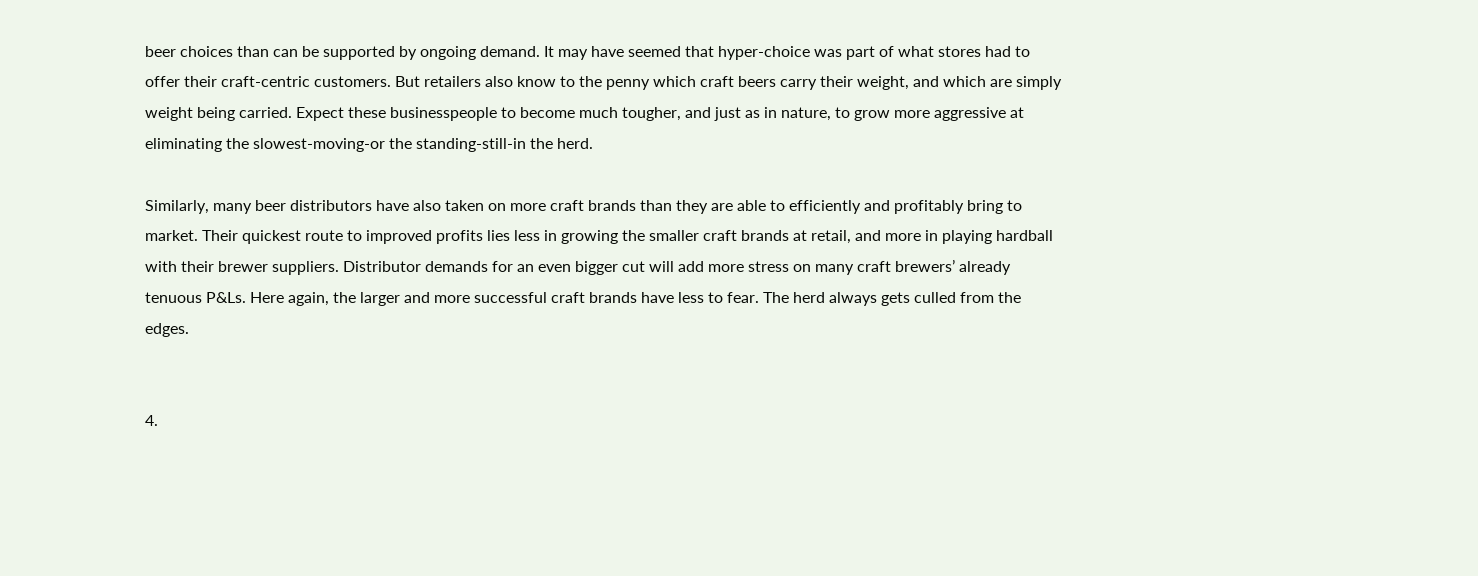beer choices than can be supported by ongoing demand. It may have seemed that hyper-choice was part of what stores had to offer their craft-centric customers. But retailers also know to the penny which craft beers carry their weight, and which are simply weight being carried. Expect these businesspeople to become much tougher, and just as in nature, to grow more aggressive at eliminating the slowest-moving-or the standing-still-in the herd.

Similarly, many beer distributors have also taken on more craft brands than they are able to efficiently and profitably bring to market. Their quickest route to improved profits lies less in growing the smaller craft brands at retail, and more in playing hardball with their brewer suppliers. Distributor demands for an even bigger cut will add more stress on many craft brewers’ already tenuous P&Ls. Here again, the larger and more successful craft brands have less to fear. The herd always gets culled from the edges.


4.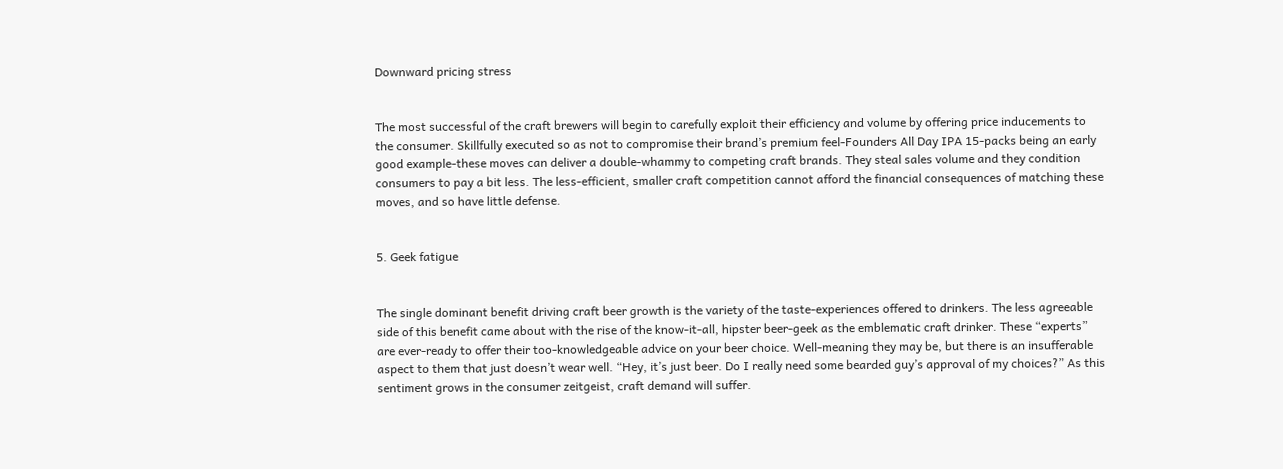Downward pricing stress


The most successful of the craft brewers will begin to carefully exploit their efficiency and volume by offering price inducements to the consumer. Skillfully executed so as not to compromise their brand’s premium feel-Founders All Day IPA 15-packs being an early good example-these moves can deliver a double-whammy to competing craft brands. They steal sales volume and they condition consumers to pay a bit less. The less-efficient, smaller craft competition cannot afford the financial consequences of matching these moves, and so have little defense.


5. Geek fatigue


The single dominant benefit driving craft beer growth is the variety of the taste-experiences offered to drinkers. The less agreeable side of this benefit came about with the rise of the know-it-all, hipster beer-geek as the emblematic craft drinker. These “experts” are ever-ready to offer their too-knowledgeable advice on your beer choice. Well-meaning they may be, but there is an insufferable aspect to them that just doesn’t wear well. “Hey, it’s just beer. Do I really need some bearded guy’s approval of my choices?” As this sentiment grows in the consumer zeitgeist, craft demand will suffer.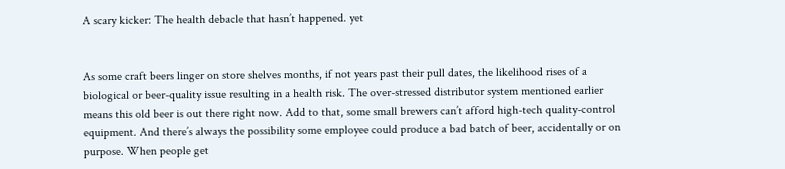A scary kicker: The health debacle that hasn’t happened. yet


As some craft beers linger on store shelves months, if not years past their pull dates, the likelihood rises of a biological or beer-quality issue resulting in a health risk. The over-stressed distributor system mentioned earlier means this old beer is out there right now. Add to that, some small brewers can’t afford high-tech quality-control equipment. And there’s always the possibility some employee could produce a bad batch of beer, accidentally or on purpose. When people get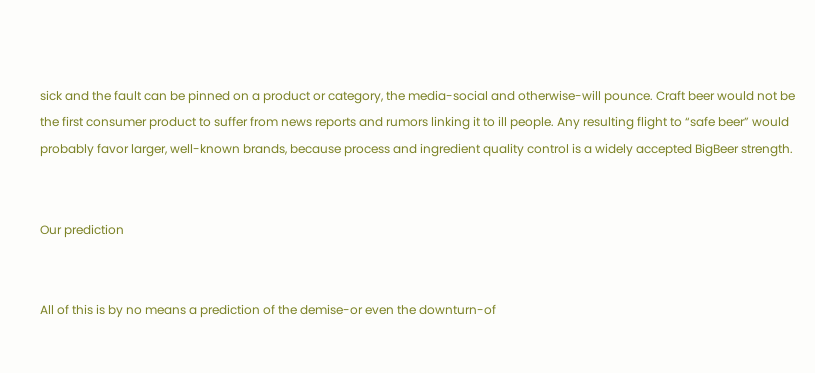sick and the fault can be pinned on a product or category, the media-social and otherwise-will pounce. Craft beer would not be the first consumer product to suffer from news reports and rumors linking it to ill people. Any resulting flight to “safe beer” would probably favor larger, well-known brands, because process and ingredient quality control is a widely accepted BigBeer strength.


Our prediction


All of this is by no means a prediction of the demise-or even the downturn-of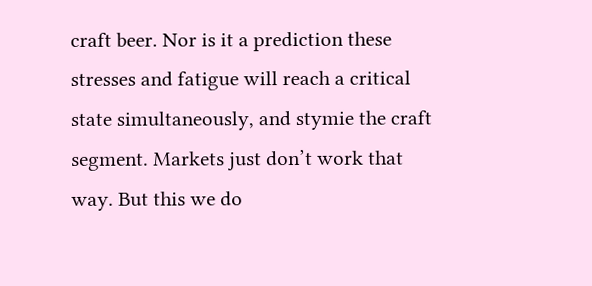craft beer. Nor is it a prediction these stresses and fatigue will reach a critical state simultaneously, and stymie the craft segment. Markets just don’t work that way. But this we do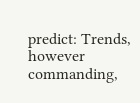predict: Trends, however commanding,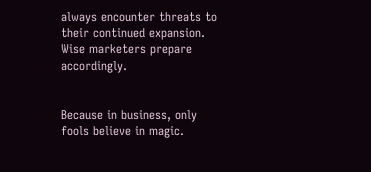always encounter threats to their continued expansion. Wise marketers prepare accordingly.


Because in business, only fools believe in magic.